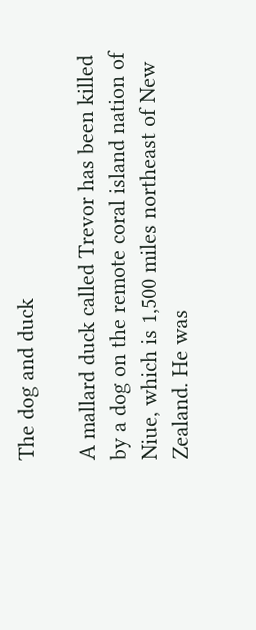The dog and duck

A mallard duck called Trevor has been killed by a dog on the remote coral island nation of Niue, which is 1,500 miles northeast of New Zealand. He was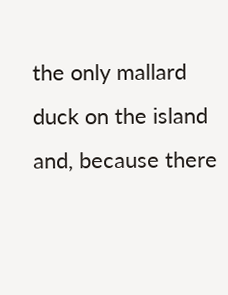the only mallard duck on the island and, because there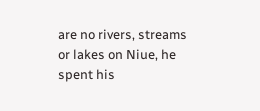are no rivers, streams or lakes on Niue, he spent his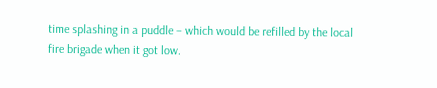time splashing in a puddle – which would be refilled by the local fire brigade when it got low.